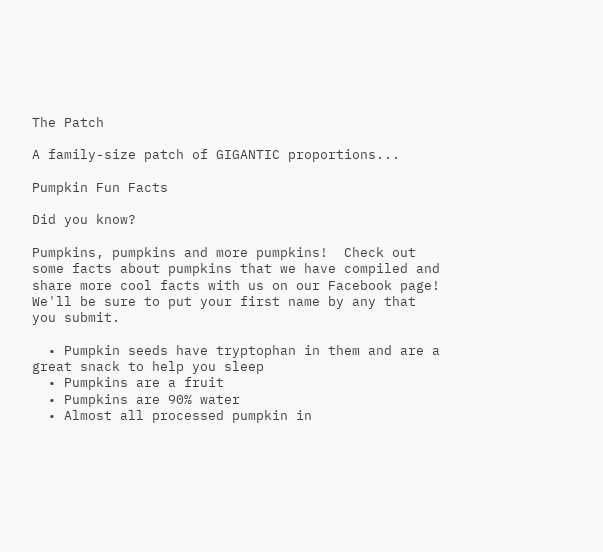The Patch

A family-size patch of GIGANTIC proportions...

Pumpkin Fun Facts

Did you know?

Pumpkins, pumpkins and more pumpkins!  Check out some facts about pumpkins that we have compiled and share more cool facts with us on our Facebook page!  We'll be sure to put your first name by any that you submit.

  • Pumpkin seeds have tryptophan in them and are a great snack to help you sleep
  • Pumpkins are a fruit
  • Pumpkins are 90% water
  • Almost all processed pumpkin in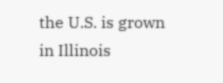the U.S. is grown in Illinois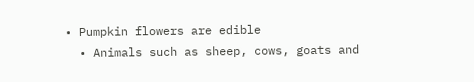• Pumpkin flowers are edible
  • Animals such as sheep, cows, goats and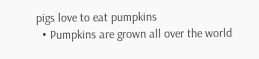pigs love to eat pumpkins
  • Pumpkins are grown all over the world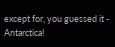except for, you guessed it - Antarctica!